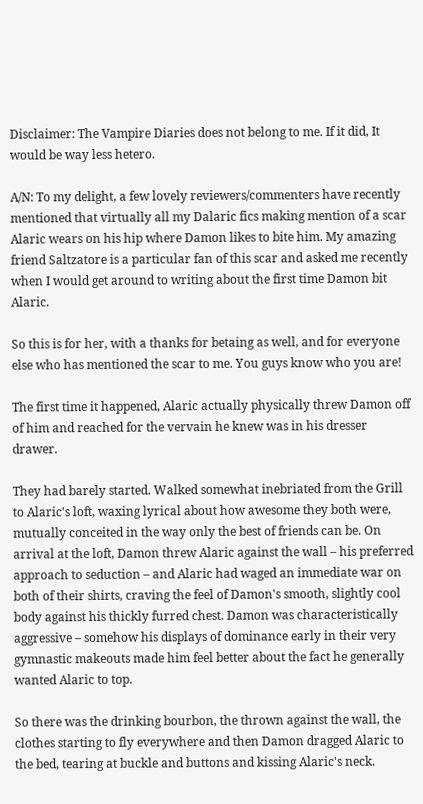Disclaimer: The Vampire Diaries does not belong to me. If it did, It would be way less hetero.

A/N: To my delight, a few lovely reviewers/commenters have recently mentioned that virtually all my Dalaric fics making mention of a scar Alaric wears on his hip where Damon likes to bite him. My amazing friend Saltzatore is a particular fan of this scar and asked me recently when I would get around to writing about the first time Damon bit Alaric.

So this is for her, with a thanks for betaing as well, and for everyone else who has mentioned the scar to me. You guys know who you are!

The first time it happened, Alaric actually physically threw Damon off of him and reached for the vervain he knew was in his dresser drawer.

They had barely started. Walked somewhat inebriated from the Grill to Alaric's loft, waxing lyrical about how awesome they both were, mutually conceited in the way only the best of friends can be. On arrival at the loft, Damon threw Alaric against the wall – his preferred approach to seduction – and Alaric had waged an immediate war on both of their shirts, craving the feel of Damon's smooth, slightly cool body against his thickly furred chest. Damon was characteristically aggressive – somehow his displays of dominance early in their very gymnastic makeouts made him feel better about the fact he generally wanted Alaric to top.

So there was the drinking bourbon, the thrown against the wall, the clothes starting to fly everywhere and then Damon dragged Alaric to the bed, tearing at buckle and buttons and kissing Alaric's neck.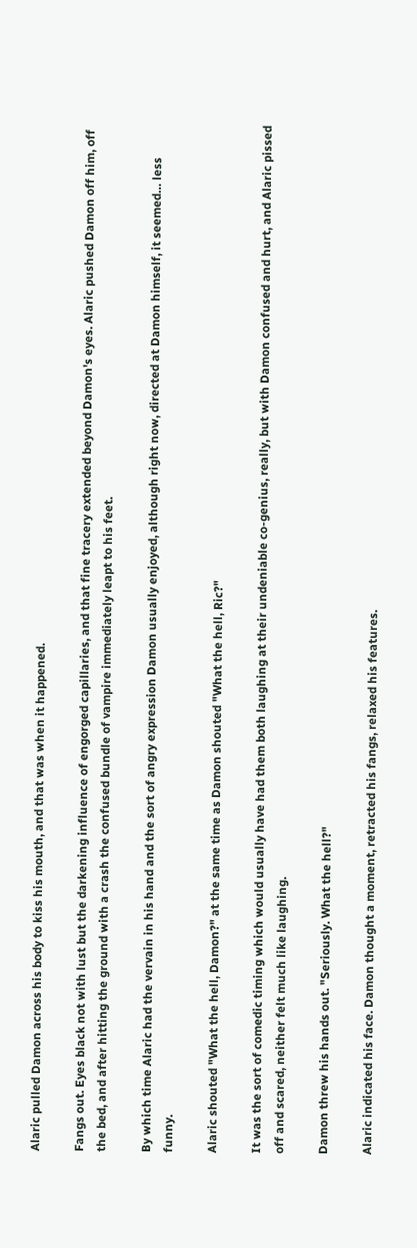Alaric pulled Damon across his body to kiss his mouth, and that was when it happened.

Fangs out. Eyes black not with lust but the darkening influence of engorged capillaries, and that fine tracery extended beyond Damon's eyes. Alaric pushed Damon off him, off the bed, and after hitting the ground with a crash the confused bundle of vampire immediately leapt to his feet.

By which time Alaric had the vervain in his hand and the sort of angry expression Damon usually enjoyed, although right now, directed at Damon himself, it seemed… less funny.

Alaric shouted "What the hell, Damon?" at the same time as Damon shouted "What the hell, Ric?"

It was the sort of comedic timing which would usually have had them both laughing at their undeniable co-genius, really, but with Damon confused and hurt, and Alaric pissed off and scared, neither felt much like laughing.

Damon threw his hands out. "Seriously. What the hell?"

Alaric indicated his face. Damon thought a moment, retracted his fangs, relaxed his features.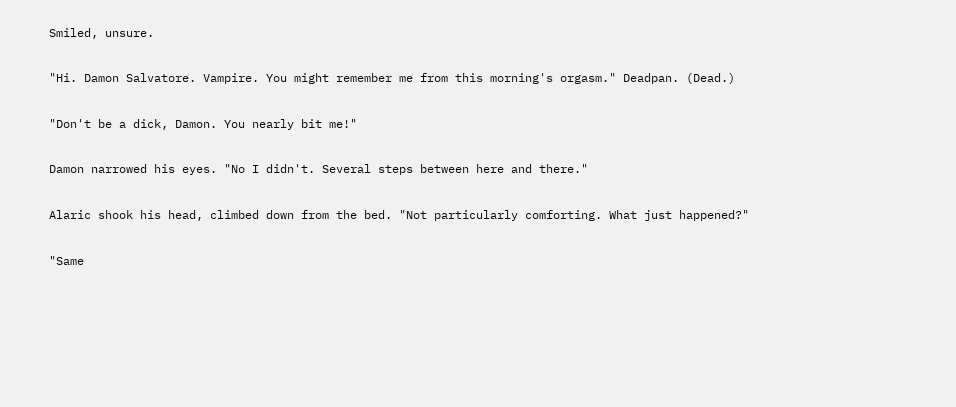Smiled, unsure.

"Hi. Damon Salvatore. Vampire. You might remember me from this morning's orgasm." Deadpan. (Dead.)

"Don't be a dick, Damon. You nearly bit me!"

Damon narrowed his eyes. "No I didn't. Several steps between here and there."

Alaric shook his head, climbed down from the bed. "Not particularly comforting. What just happened?"

"Same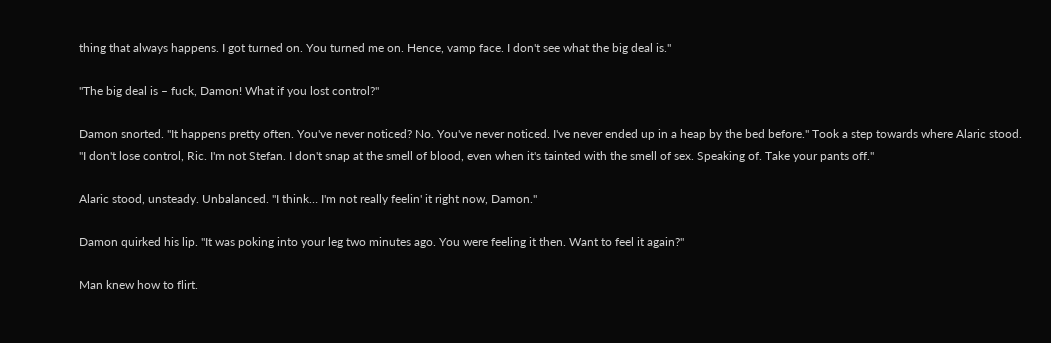thing that always happens. I got turned on. You turned me on. Hence, vamp face. I don't see what the big deal is."

"The big deal is – fuck, Damon! What if you lost control?"

Damon snorted. "It happens pretty often. You've never noticed? No. You've never noticed. I've never ended up in a heap by the bed before." Took a step towards where Alaric stood. "I don't lose control, Ric. I'm not Stefan. I don't snap at the smell of blood, even when it's tainted with the smell of sex. Speaking of. Take your pants off."

Alaric stood, unsteady. Unbalanced. "I think… I'm not really feelin' it right now, Damon."

Damon quirked his lip. "It was poking into your leg two minutes ago. You were feeling it then. Want to feel it again?"

Man knew how to flirt.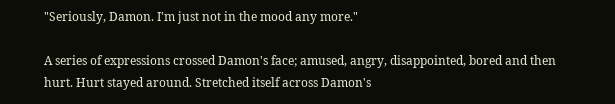"Seriously, Damon. I'm just not in the mood any more."

A series of expressions crossed Damon's face; amused, angry, disappointed, bored and then hurt. Hurt stayed around. Stretched itself across Damon's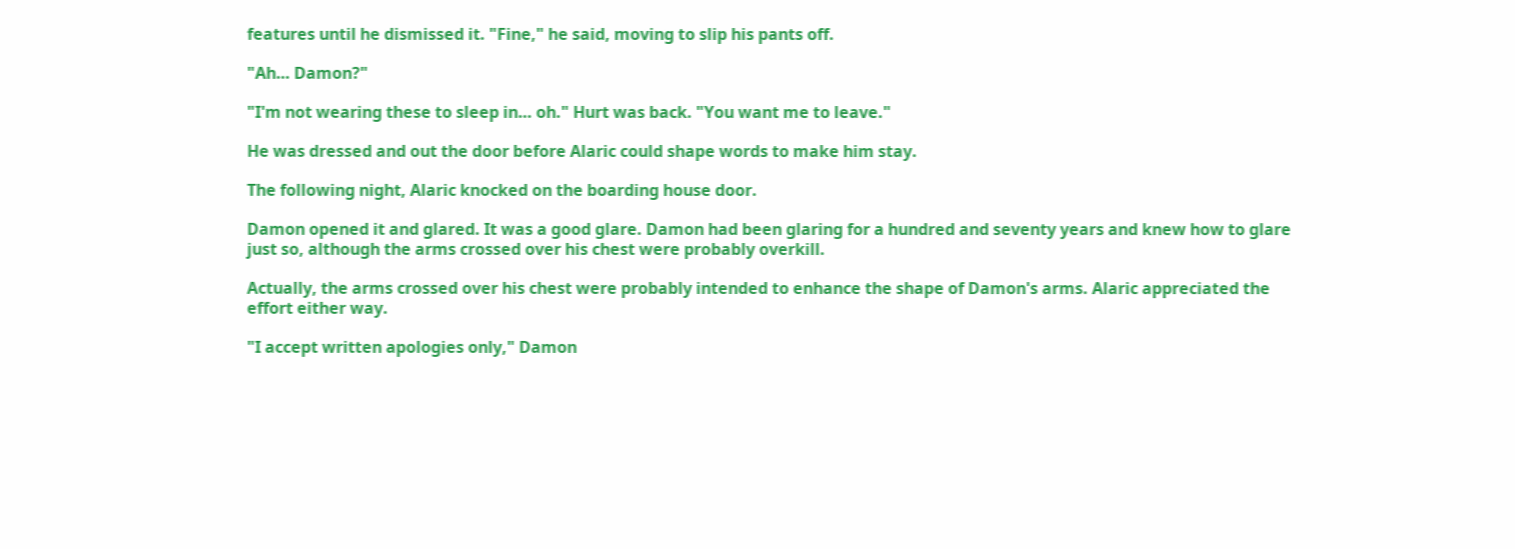features until he dismissed it. "Fine," he said, moving to slip his pants off.

"Ah… Damon?"

"I'm not wearing these to sleep in… oh." Hurt was back. "You want me to leave."

He was dressed and out the door before Alaric could shape words to make him stay.

The following night, Alaric knocked on the boarding house door.

Damon opened it and glared. It was a good glare. Damon had been glaring for a hundred and seventy years and knew how to glare just so, although the arms crossed over his chest were probably overkill.

Actually, the arms crossed over his chest were probably intended to enhance the shape of Damon's arms. Alaric appreciated the effort either way.

"I accept written apologies only," Damon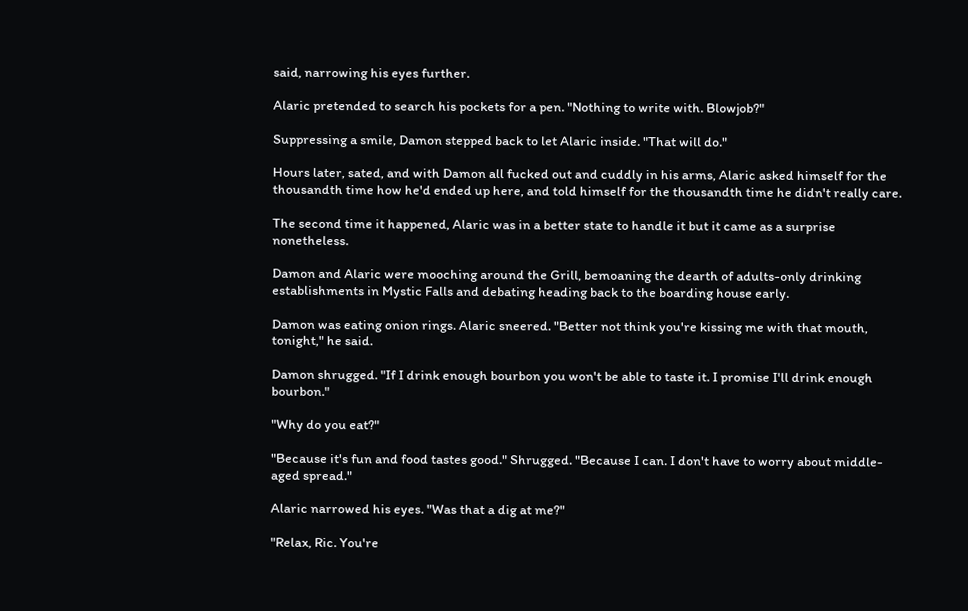said, narrowing his eyes further.

Alaric pretended to search his pockets for a pen. "Nothing to write with. Blowjob?"

Suppressing a smile, Damon stepped back to let Alaric inside. "That will do."

Hours later, sated, and with Damon all fucked out and cuddly in his arms, Alaric asked himself for the thousandth time how he'd ended up here, and told himself for the thousandth time he didn't really care.

The second time it happened, Alaric was in a better state to handle it but it came as a surprise nonetheless.

Damon and Alaric were mooching around the Grill, bemoaning the dearth of adults-only drinking establishments in Mystic Falls and debating heading back to the boarding house early.

Damon was eating onion rings. Alaric sneered. "Better not think you're kissing me with that mouth, tonight," he said.

Damon shrugged. "If I drink enough bourbon you won't be able to taste it. I promise I'll drink enough bourbon."

"Why do you eat?"

"Because it's fun and food tastes good." Shrugged. "Because I can. I don't have to worry about middle-aged spread."

Alaric narrowed his eyes. "Was that a dig at me?"

"Relax, Ric. You're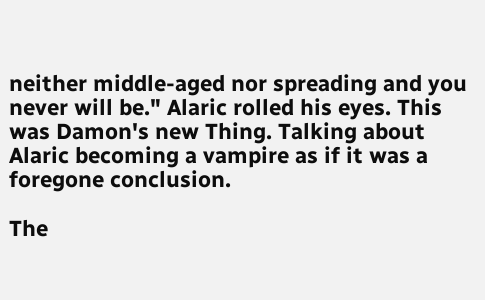neither middle-aged nor spreading and you never will be." Alaric rolled his eyes. This was Damon's new Thing. Talking about Alaric becoming a vampire as if it was a foregone conclusion.

The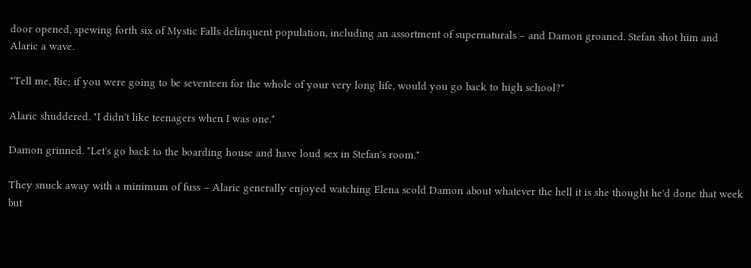door opened, spewing forth six of Mystic Falls delinquent population, including an assortment of supernaturals – and Damon groaned. Stefan shot him and Alaric a wave.

"Tell me, Ric; if you were going to be seventeen for the whole of your very long life, would you go back to high school?"

Alaric shuddered. "I didn't like teenagers when I was one."

Damon grinned. "Let's go back to the boarding house and have loud sex in Stefan's room."

They snuck away with a minimum of fuss – Alaric generally enjoyed watching Elena scold Damon about whatever the hell it is she thought he'd done that week but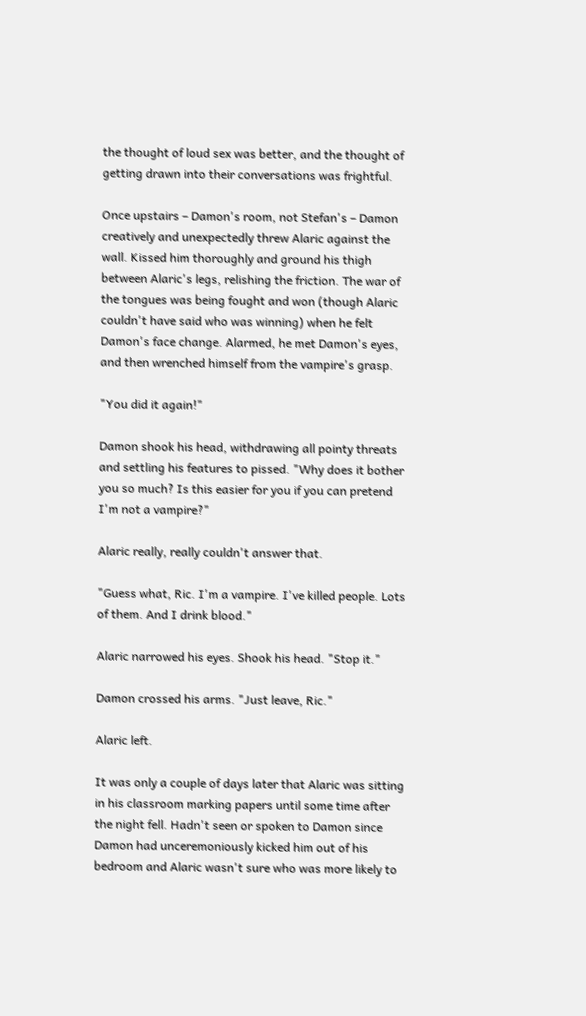the thought of loud sex was better, and the thought of getting drawn into their conversations was frightful.

Once upstairs – Damon's room, not Stefan's – Damon creatively and unexpectedly threw Alaric against the wall. Kissed him thoroughly and ground his thigh between Alaric's legs, relishing the friction. The war of the tongues was being fought and won (though Alaric couldn't have said who was winning) when he felt Damon's face change. Alarmed, he met Damon's eyes, and then wrenched himself from the vampire's grasp.

"You did it again!"

Damon shook his head, withdrawing all pointy threats and settling his features to pissed. "Why does it bother you so much? Is this easier for you if you can pretend I'm not a vampire?"

Alaric really, really couldn't answer that.

"Guess what, Ric. I'm a vampire. I've killed people. Lots of them. And I drink blood."

Alaric narrowed his eyes. Shook his head. "Stop it."

Damon crossed his arms. "Just leave, Ric."

Alaric left.

It was only a couple of days later that Alaric was sitting in his classroom marking papers until some time after the night fell. Hadn't seen or spoken to Damon since Damon had unceremoniously kicked him out of his bedroom and Alaric wasn't sure who was more likely to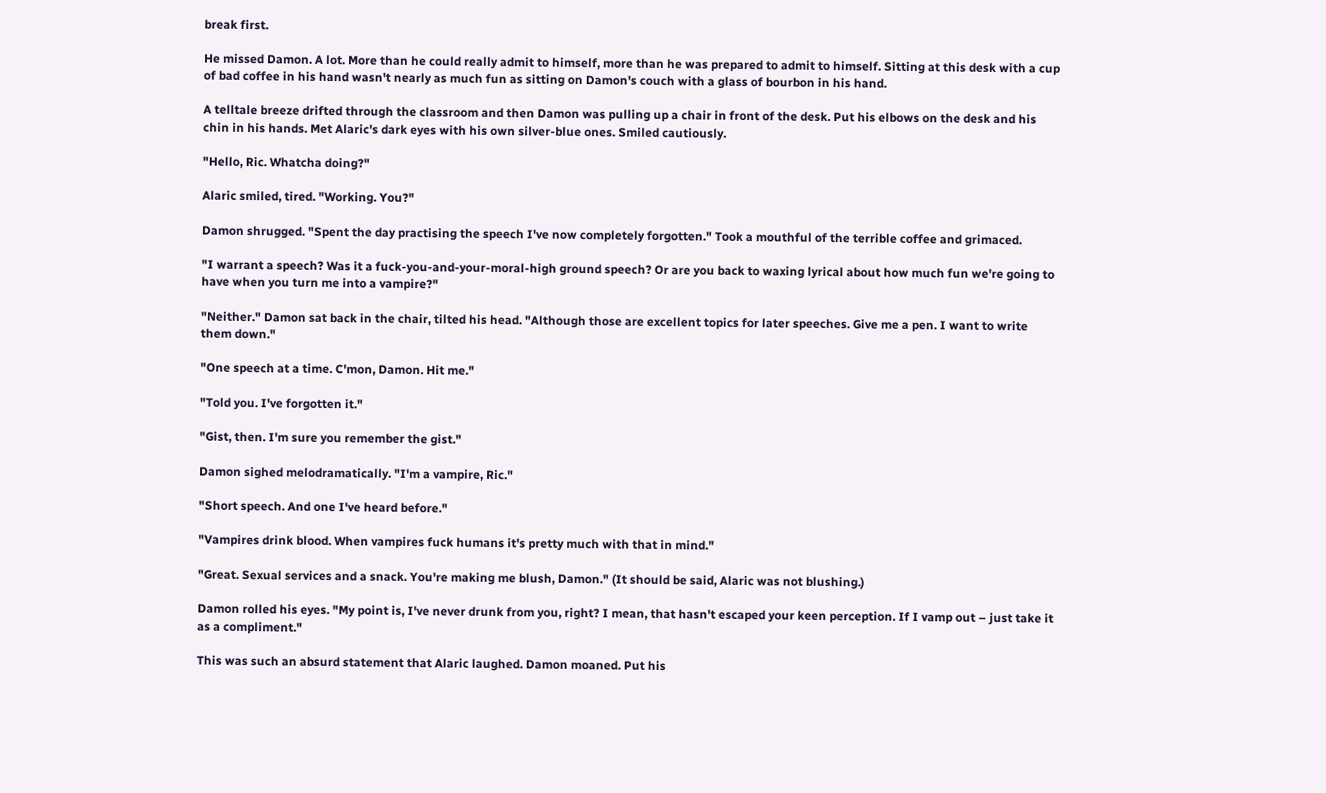break first.

He missed Damon. A lot. More than he could really admit to himself, more than he was prepared to admit to himself. Sitting at this desk with a cup of bad coffee in his hand wasn't nearly as much fun as sitting on Damon's couch with a glass of bourbon in his hand.

A telltale breeze drifted through the classroom and then Damon was pulling up a chair in front of the desk. Put his elbows on the desk and his chin in his hands. Met Alaric's dark eyes with his own silver-blue ones. Smiled cautiously.

"Hello, Ric. Whatcha doing?"

Alaric smiled, tired. "Working. You?"

Damon shrugged. "Spent the day practising the speech I've now completely forgotten." Took a mouthful of the terrible coffee and grimaced.

"I warrant a speech? Was it a fuck-you-and-your-moral-high ground speech? Or are you back to waxing lyrical about how much fun we're going to have when you turn me into a vampire?"

"Neither." Damon sat back in the chair, tilted his head. "Although those are excellent topics for later speeches. Give me a pen. I want to write them down."

"One speech at a time. C'mon, Damon. Hit me."

"Told you. I've forgotten it."

"Gist, then. I'm sure you remember the gist."

Damon sighed melodramatically. "I'm a vampire, Ric."

"Short speech. And one I've heard before."

"Vampires drink blood. When vampires fuck humans it's pretty much with that in mind."

"Great. Sexual services and a snack. You're making me blush, Damon." (It should be said, Alaric was not blushing.)

Damon rolled his eyes. "My point is, I've never drunk from you, right? I mean, that hasn't escaped your keen perception. If I vamp out – just take it as a compliment."

This was such an absurd statement that Alaric laughed. Damon moaned. Put his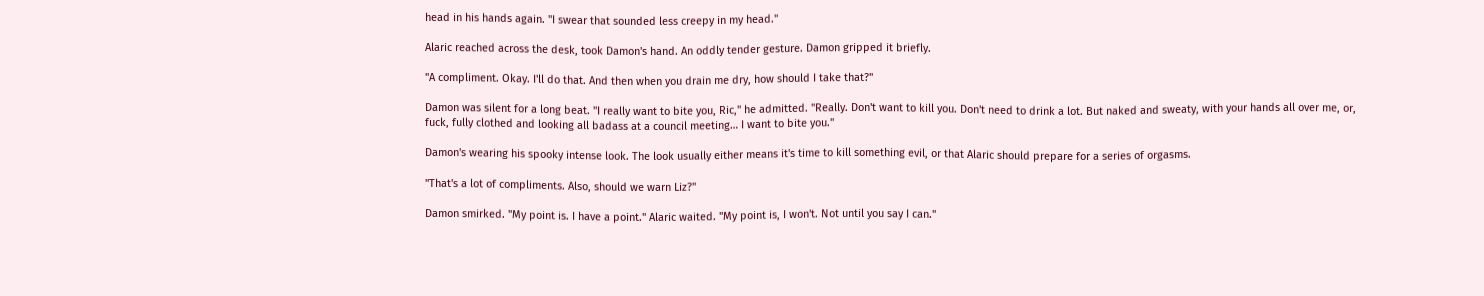head in his hands again. "I swear that sounded less creepy in my head."

Alaric reached across the desk, took Damon's hand. An oddly tender gesture. Damon gripped it briefly.

"A compliment. Okay. I'll do that. And then when you drain me dry, how should I take that?"

Damon was silent for a long beat. "I really want to bite you, Ric," he admitted. "Really. Don't want to kill you. Don't need to drink a lot. But naked and sweaty, with your hands all over me, or, fuck, fully clothed and looking all badass at a council meeting… I want to bite you."

Damon's wearing his spooky intense look. The look usually either means it's time to kill something evil, or that Alaric should prepare for a series of orgasms.

"That's a lot of compliments. Also, should we warn Liz?"

Damon smirked. "My point is. I have a point." Alaric waited. "My point is, I won't. Not until you say I can."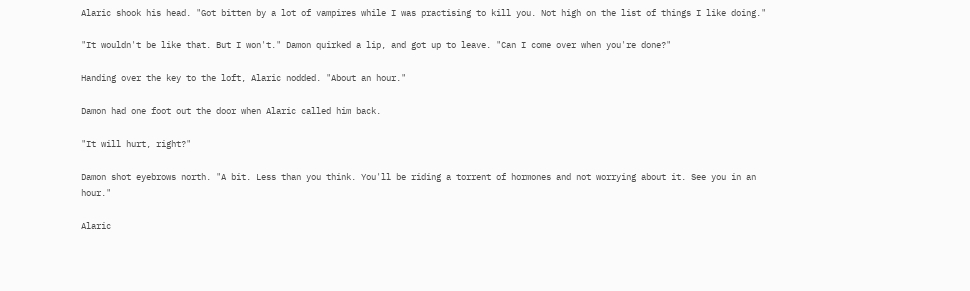Alaric shook his head. "Got bitten by a lot of vampires while I was practising to kill you. Not high on the list of things I like doing."

"It wouldn't be like that. But I won't." Damon quirked a lip, and got up to leave. "Can I come over when you're done?"

Handing over the key to the loft, Alaric nodded. "About an hour."

Damon had one foot out the door when Alaric called him back.

"It will hurt, right?"

Damon shot eyebrows north. "A bit. Less than you think. You'll be riding a torrent of hormones and not worrying about it. See you in an hour."

Alaric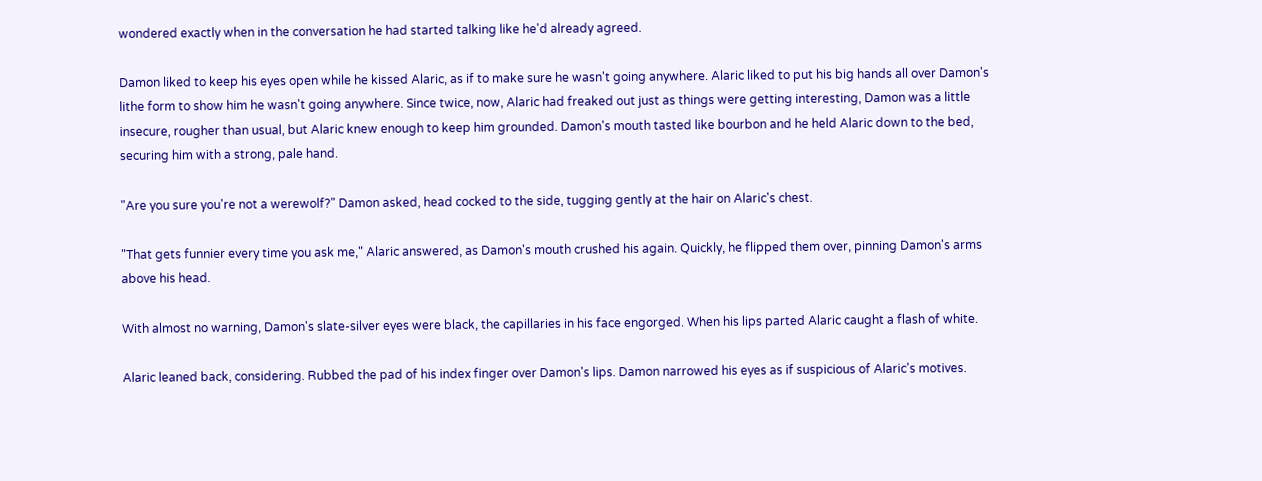wondered exactly when in the conversation he had started talking like he'd already agreed.

Damon liked to keep his eyes open while he kissed Alaric, as if to make sure he wasn't going anywhere. Alaric liked to put his big hands all over Damon's lithe form to show him he wasn't going anywhere. Since twice, now, Alaric had freaked out just as things were getting interesting, Damon was a little insecure, rougher than usual, but Alaric knew enough to keep him grounded. Damon's mouth tasted like bourbon and he held Alaric down to the bed, securing him with a strong, pale hand.

"Are you sure you're not a werewolf?" Damon asked, head cocked to the side, tugging gently at the hair on Alaric's chest.

"That gets funnier every time you ask me," Alaric answered, as Damon's mouth crushed his again. Quickly, he flipped them over, pinning Damon's arms above his head.

With almost no warning, Damon's slate-silver eyes were black, the capillaries in his face engorged. When his lips parted Alaric caught a flash of white.

Alaric leaned back, considering. Rubbed the pad of his index finger over Damon's lips. Damon narrowed his eyes as if suspicious of Alaric's motives.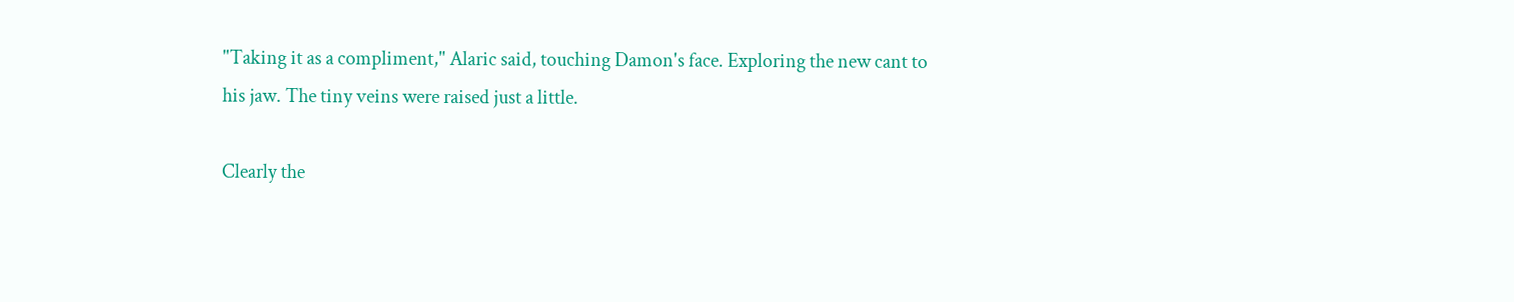"Taking it as a compliment," Alaric said, touching Damon's face. Exploring the new cant to his jaw. The tiny veins were raised just a little.

Clearly the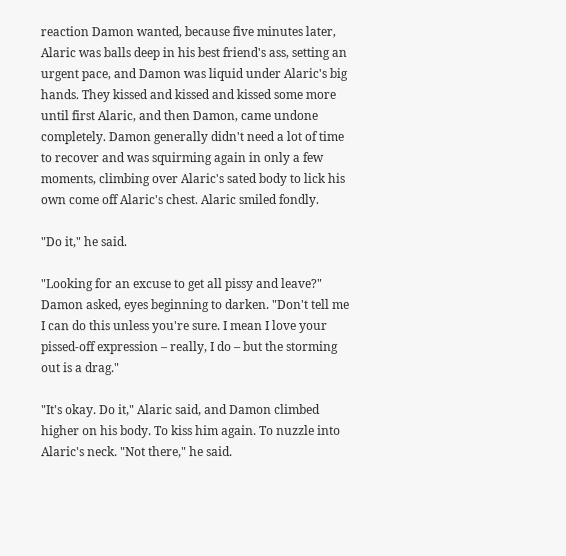reaction Damon wanted, because five minutes later, Alaric was balls deep in his best friend's ass, setting an urgent pace, and Damon was liquid under Alaric's big hands. They kissed and kissed and kissed some more until first Alaric, and then Damon, came undone completely. Damon generally didn't need a lot of time to recover and was squirming again in only a few moments, climbing over Alaric's sated body to lick his own come off Alaric's chest. Alaric smiled fondly.

"Do it," he said.

"Looking for an excuse to get all pissy and leave?" Damon asked, eyes beginning to darken. "Don't tell me I can do this unless you're sure. I mean I love your pissed-off expression – really, I do – but the storming out is a drag."

"It's okay. Do it," Alaric said, and Damon climbed higher on his body. To kiss him again. To nuzzle into Alaric's neck. "Not there," he said.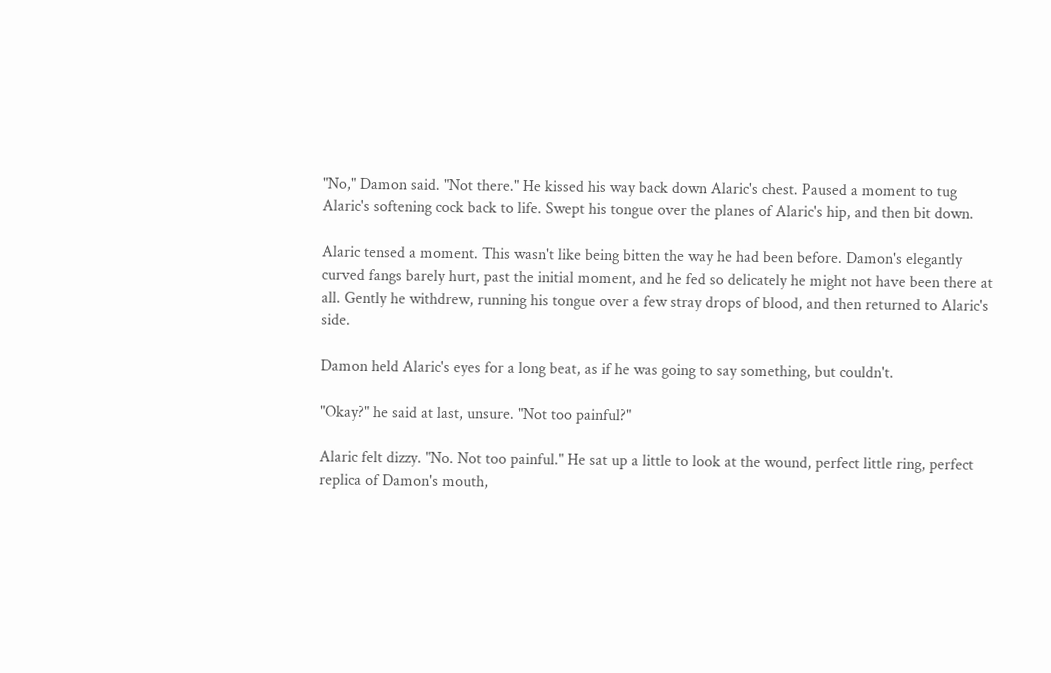"No," Damon said. "Not there." He kissed his way back down Alaric's chest. Paused a moment to tug Alaric's softening cock back to life. Swept his tongue over the planes of Alaric's hip, and then bit down.

Alaric tensed a moment. This wasn't like being bitten the way he had been before. Damon's elegantly curved fangs barely hurt, past the initial moment, and he fed so delicately he might not have been there at all. Gently he withdrew, running his tongue over a few stray drops of blood, and then returned to Alaric's side.

Damon held Alaric's eyes for a long beat, as if he was going to say something, but couldn't.

"Okay?" he said at last, unsure. "Not too painful?"

Alaric felt dizzy. "No. Not too painful." He sat up a little to look at the wound, perfect little ring, perfect replica of Damon's mouth,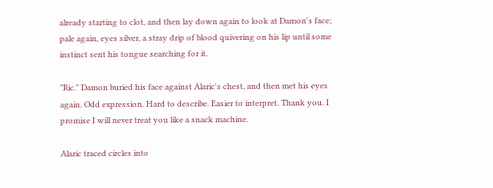already starting to clot, and then lay down again to look at Damon's face; pale again, eyes silver, a stray drip of blood quivering on his lip until some instinct sent his tongue searching for it.

"Ric." Damon buried his face against Alaric's chest, and then met his eyes again. Odd expression. Hard to describe. Easier to interpret. Thank you. I promise I will never treat you like a snack machine.

Alaric traced circles into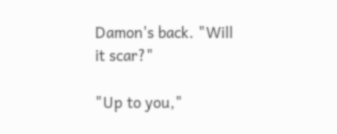Damon's back. "Will it scar?"

"Up to you,"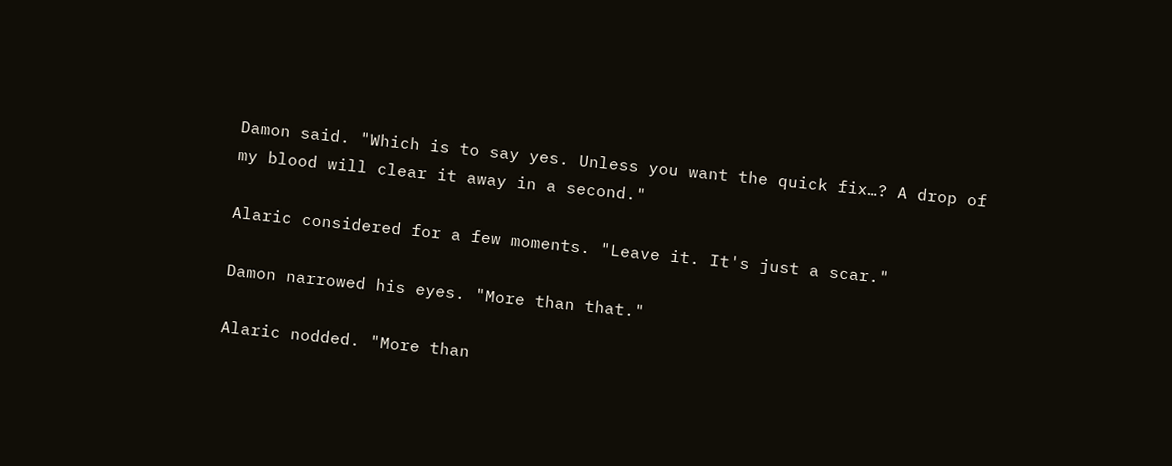Damon said. "Which is to say yes. Unless you want the quick fix…? A drop of my blood will clear it away in a second."

Alaric considered for a few moments. "Leave it. It's just a scar."

Damon narrowed his eyes. "More than that."

Alaric nodded. "More than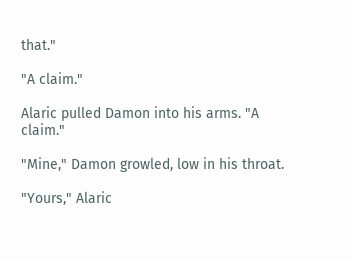that."

"A claim."

Alaric pulled Damon into his arms. "A claim."

"Mine," Damon growled, low in his throat.

"Yours," Alaric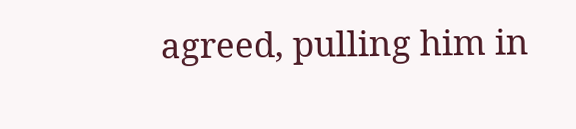agreed, pulling him in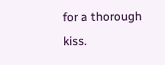for a thorough kiss.